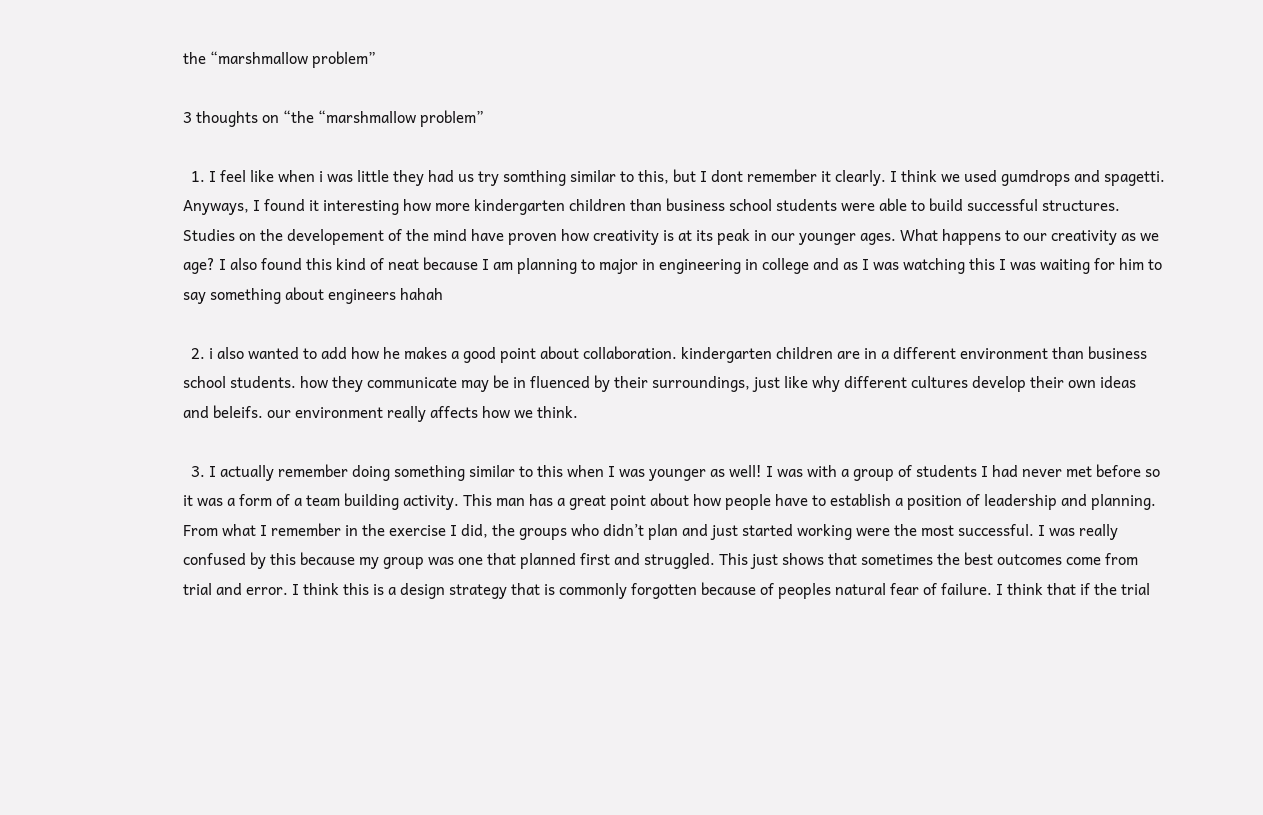the “marshmallow problem”

3 thoughts on “the “marshmallow problem”

  1. I feel like when i was little they had us try somthing similar to this, but I dont remember it clearly. I think we used gumdrops and spagetti. Anyways, I found it interesting how more kindergarten children than business school students were able to build successful structures. Studies on the developement of the mind have proven how creativity is at its peak in our younger ages. What happens to our creativity as we age? I also found this kind of neat because I am planning to major in engineering in college and as I was watching this I was waiting for him to say something about engineers hahah

  2. i also wanted to add how he makes a good point about collaboration. kindergarten children are in a different environment than business school students. how they communicate may be in fluenced by their surroundings, just like why different cultures develop their own ideas and beleifs. our environment really affects how we think.

  3. I actually remember doing something similar to this when I was younger as well! I was with a group of students I had never met before so it was a form of a team building activity. This man has a great point about how people have to establish a position of leadership and planning. From what I remember in the exercise I did, the groups who didn’t plan and just started working were the most successful. I was really confused by this because my group was one that planned first and struggled. This just shows that sometimes the best outcomes come from trial and error. I think this is a design strategy that is commonly forgotten because of peoples natural fear of failure. I think that if the trial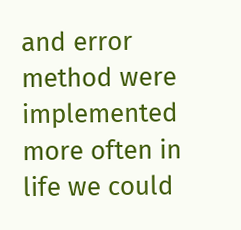and error method were implemented more often in life we could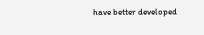have better developed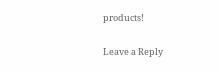products!

Leave a Reply